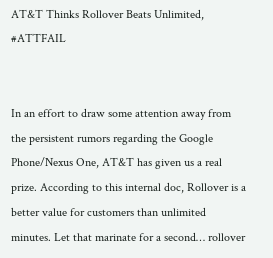AT&T Thinks Rollover Beats Unlimited, #ATTFAIL


In an effort to draw some attention away from the persistent rumors regarding the Google Phone/Nexus One, AT&T has given us a real prize. According to this internal doc, Rollover is a better value for customers than unlimited minutes. Let that marinate for a second… rollover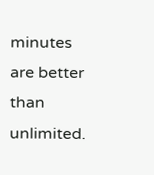minutes are better than unlimited.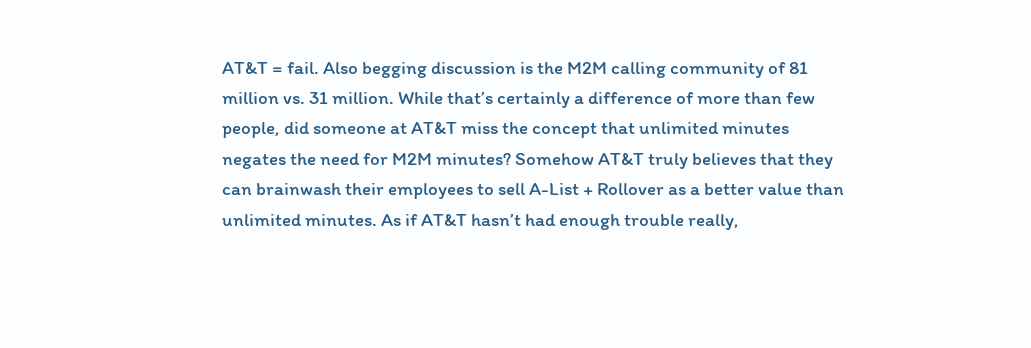AT&T = fail. Also begging discussion is the M2M calling community of 81 million vs. 31 million. While that’s certainly a difference of more than few people, did someone at AT&T miss the concept that unlimited minutes negates the need for M2M minutes? Somehow AT&T truly believes that they can brainwash their employees to sell A-List + Rollover as a better value than unlimited minutes. As if AT&T hasn’t had enough trouble really,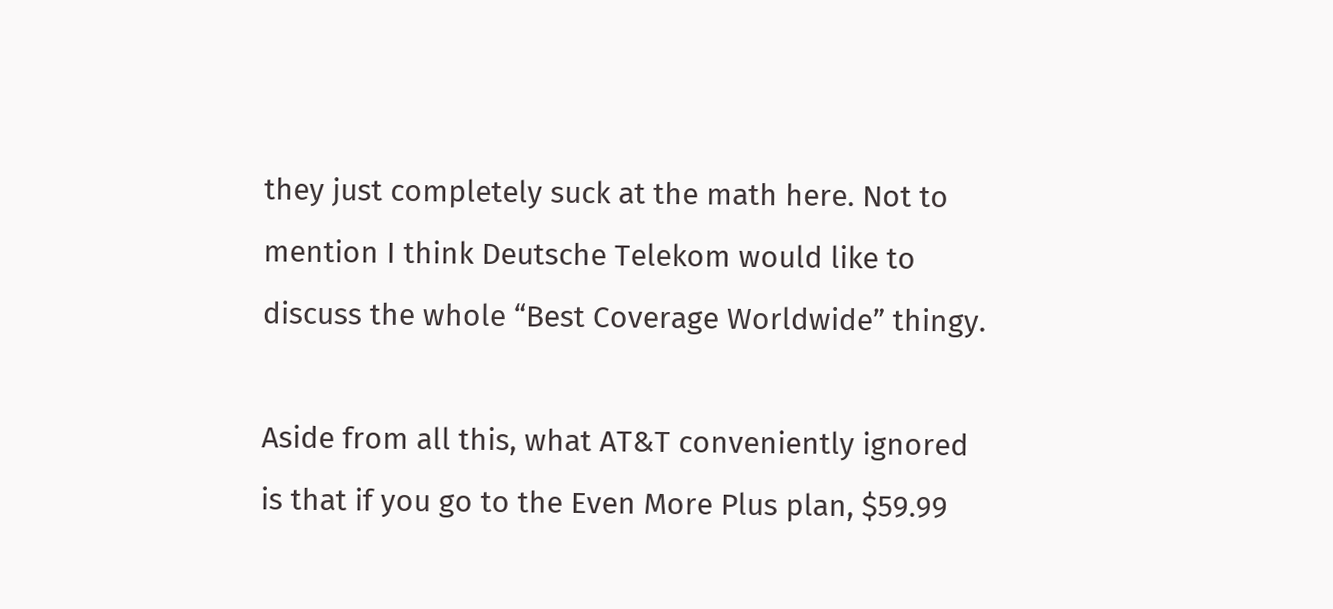they just completely suck at the math here. Not to mention I think Deutsche Telekom would like to discuss the whole “Best Coverage Worldwide” thingy.

Aside from all this, what AT&T conveniently ignored is that if you go to the Even More Plus plan, $59.99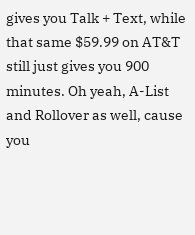gives you Talk + Text, while that same $59.99 on AT&T still just gives you 900 minutes. Oh yeah, A-List and Rollover as well, cause you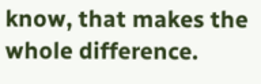know, that makes the whole difference.